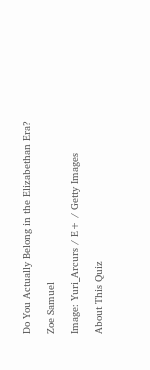Do You Actually Belong in the Elizabethan Era?

Zoe Samuel

Image: Yuri_Arcurs / E+ / Getty Images

About This Quiz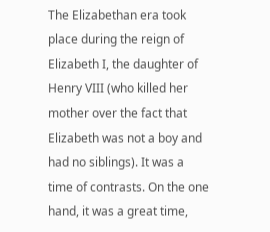The Elizabethan era took place during the reign of Elizabeth I, the daughter of Henry VIII (who killed her mother over the fact that Elizabeth was not a boy and had no siblings). It was a time of contrasts. On the one hand, it was a great time,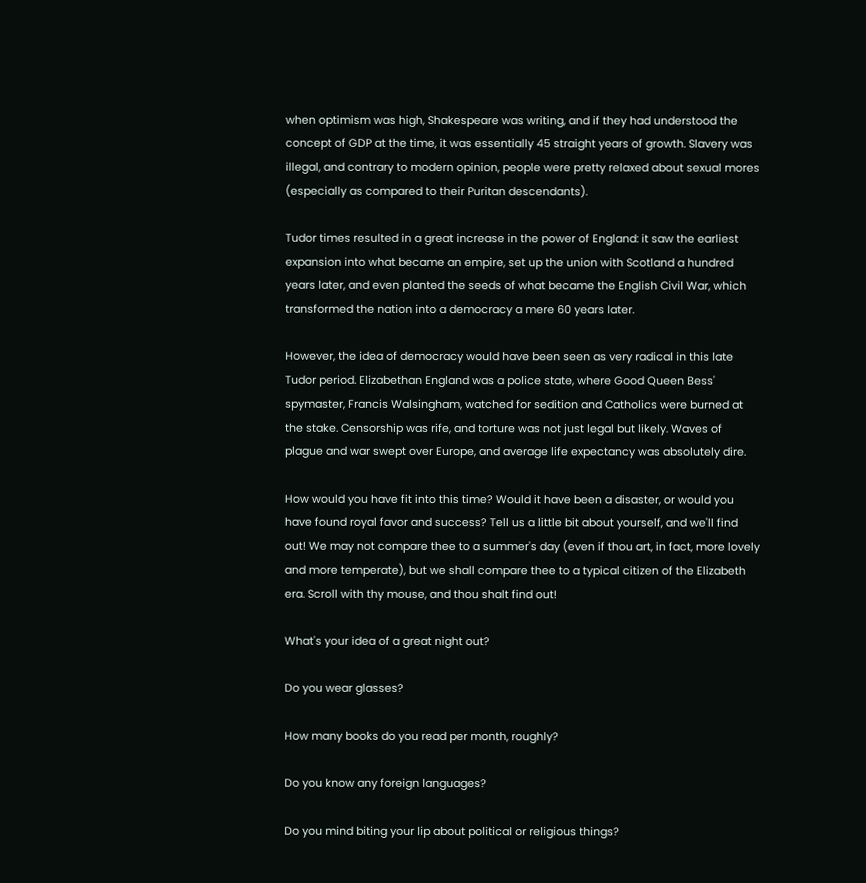when optimism was high, Shakespeare was writing, and if they had understood the concept of GDP at the time, it was essentially 45 straight years of growth. Slavery was illegal, and contrary to modern opinion, people were pretty relaxed about sexual mores (especially as compared to their Puritan descendants).

Tudor times resulted in a great increase in the power of England: it saw the earliest expansion into what became an empire, set up the union with Scotland a hundred years later, and even planted the seeds of what became the English Civil War, which transformed the nation into a democracy a mere 60 years later.

However, the idea of democracy would have been seen as very radical in this late Tudor period. Elizabethan England was a police state, where Good Queen Bess' spymaster, Francis Walsingham, watched for sedition and Catholics were burned at the stake. Censorship was rife, and torture was not just legal but likely. Waves of plague and war swept over Europe, and average life expectancy was absolutely dire.

How would you have fit into this time? Would it have been a disaster, or would you have found royal favor and success? Tell us a little bit about yourself, and we'll find out! We may not compare thee to a summer's day (even if thou art, in fact, more lovely and more temperate), but we shall compare thee to a typical citizen of the Elizabeth era. Scroll with thy mouse, and thou shalt find out!

What's your idea of a great night out?

Do you wear glasses?

How many books do you read per month, roughly?

Do you know any foreign languages?

Do you mind biting your lip about political or religious things?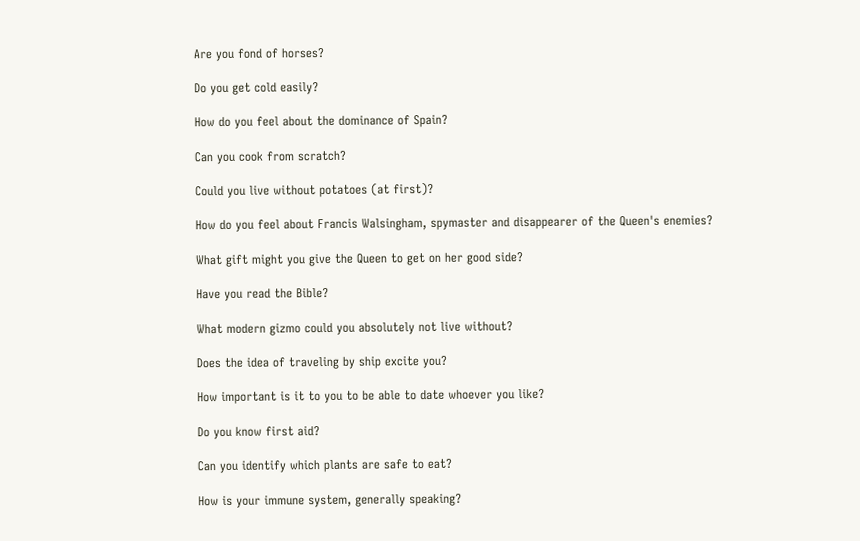Are you fond of horses?

Do you get cold easily?

How do you feel about the dominance of Spain?

Can you cook from scratch?

Could you live without potatoes (at first)?

How do you feel about Francis Walsingham, spymaster and disappearer of the Queen's enemies?

What gift might you give the Queen to get on her good side?

Have you read the Bible?

What modern gizmo could you absolutely not live without?

Does the idea of traveling by ship excite you?

How important is it to you to be able to date whoever you like?

Do you know first aid?

Can you identify which plants are safe to eat?

How is your immune system, generally speaking?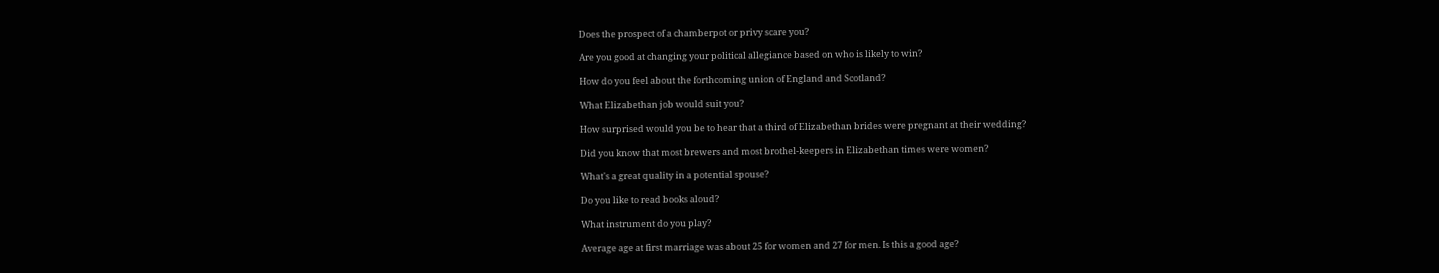Does the prospect of a chamberpot or privy scare you?

Are you good at changing your political allegiance based on who is likely to win?

How do you feel about the forthcoming union of England and Scotland?

What Elizabethan job would suit you?

How surprised would you be to hear that a third of Elizabethan brides were pregnant at their wedding?

Did you know that most brewers and most brothel-keepers in Elizabethan times were women?

What's a great quality in a potential spouse?

Do you like to read books aloud?

What instrument do you play?

Average age at first marriage was about 25 for women and 27 for men. Is this a good age?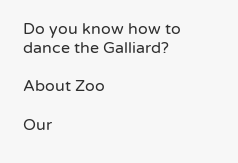Do you know how to dance the Galliard?

About Zoo

Our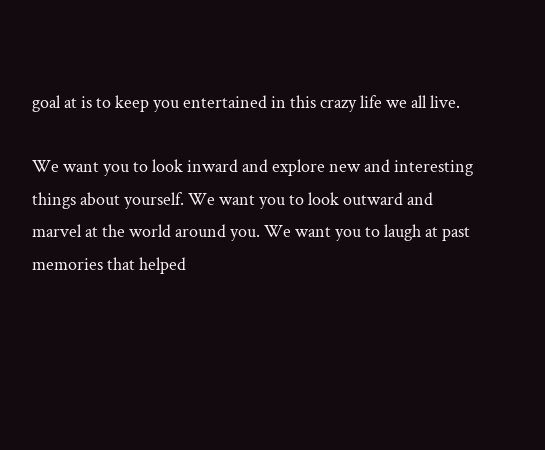goal at is to keep you entertained in this crazy life we all live.

We want you to look inward and explore new and interesting things about yourself. We want you to look outward and marvel at the world around you. We want you to laugh at past memories that helped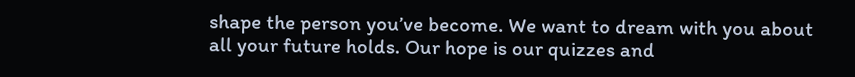shape the person you’ve become. We want to dream with you about all your future holds. Our hope is our quizzes and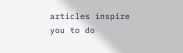articles inspire you to do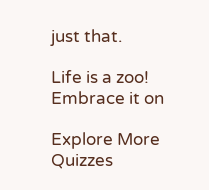just that.

Life is a zoo! Embrace it on

Explore More Quizzes